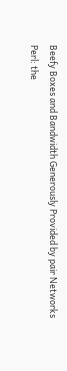Beefy Boxes and Bandwidth Generously Provided by pair Networks
Perl: the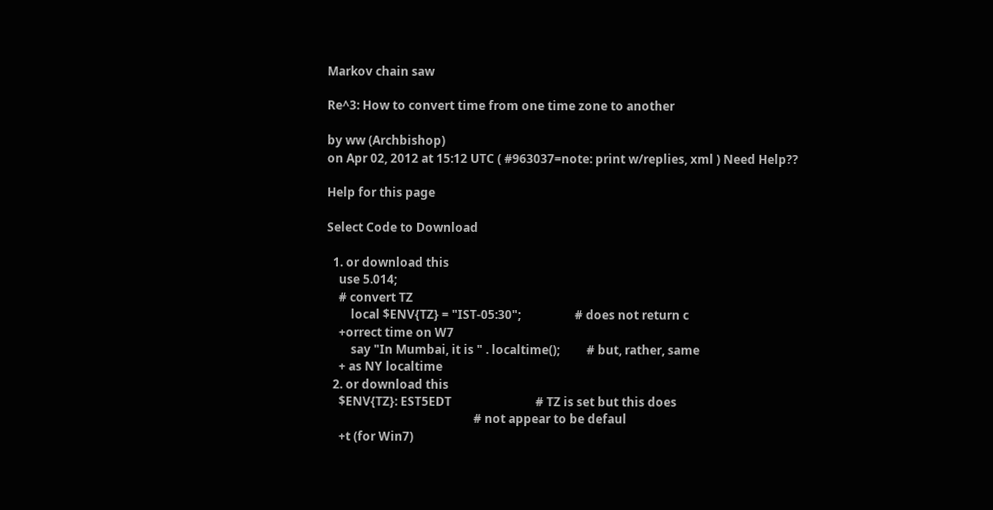Markov chain saw

Re^3: How to convert time from one time zone to another

by ww (Archbishop)
on Apr 02, 2012 at 15:12 UTC ( #963037=note: print w/replies, xml ) Need Help??

Help for this page

Select Code to Download

  1. or download this
    use 5.014;
    # convert TZ
        local $ENV{TZ} = "IST-05:30";                  # does not return c
    +orrect time on W7
        say "In Mumbai, it is " . localtime();         # but, rather, same
    + as NY localtime
  2. or download this
    $ENV{TZ}: EST5EDT                            # TZ is set but this does
                                                 # not appear to be defaul
    +t (for Win7)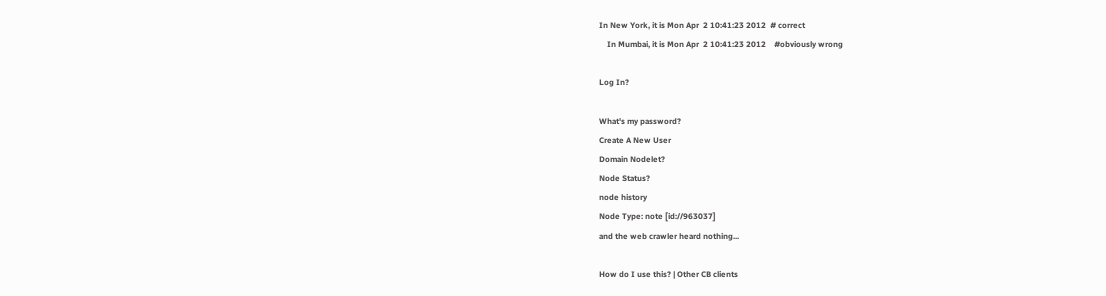In New York, it is Mon Apr  2 10:41:23 2012  # correct
    In Mumbai, it is Mon Apr  2 10:41:23 2012    #obviously wrong

Log In?

What's my password?
Create A New User
Domain Nodelet?
Node Status?
node history
Node Type: note [id://963037]
and the web crawler heard nothing...

How do I use this? | Other CB clients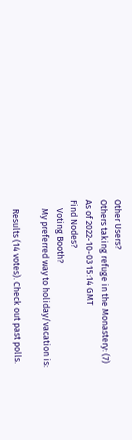Other Users?
Others taking refuge in the Monastery: (7)
As of 2022-10-03 15:14 GMT
Find Nodes?
    Voting Booth?
    My preferred way to holiday/vacation is:

    Results (14 votes). Check out past polls.